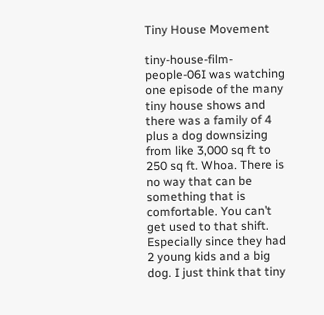Tiny House Movement

tiny-house-film-people-06I was watching one episode of the many tiny house shows and there was a family of 4 plus a dog downsizing from like 3,000 sq ft to 250 sq ft. Whoa. There is no way that can be something that is comfortable. You can’t get used to that shift. Especially since they had 2 young kids and a big dog. I just think that tiny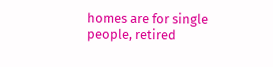homes are for single people, retired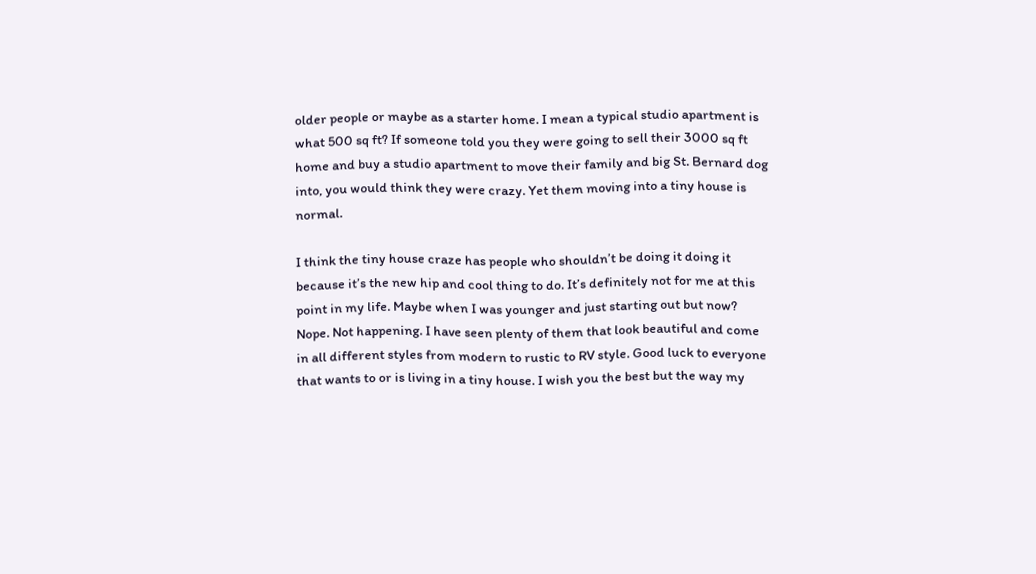older people or maybe as a starter home. I mean a typical studio apartment is what 500 sq ft? If someone told you they were going to sell their 3000 sq ft home and buy a studio apartment to move their family and big St. Bernard dog into, you would think they were crazy. Yet them moving into a tiny house is normal.

I think the tiny house craze has people who shouldn’t be doing it doing it because it’s the new hip and cool thing to do. It’s definitely not for me at this point in my life. Maybe when I was younger and just starting out but now? Nope. Not happening. I have seen plenty of them that look beautiful and come in all different styles from modern to rustic to RV style. Good luck to everyone that wants to or is living in a tiny house. I wish you the best but the way my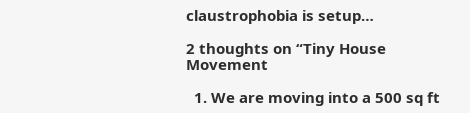claustrophobia is setup…

2 thoughts on “Tiny House Movement

  1. We are moving into a 500 sq ft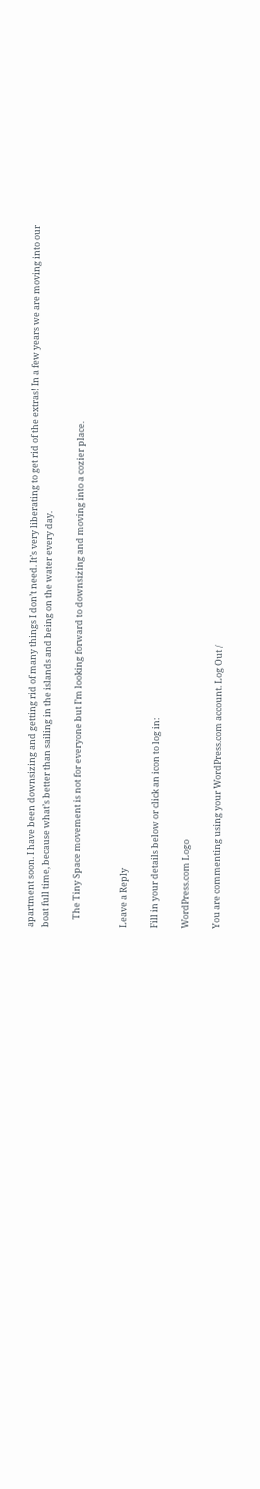apartment soon. I have been downsizing and getting rid of many things I don’t need. It’s very liberating to get rid of the extras! In a few years we are moving into our boat full time, because what’s better than sailing in the islands and being on the water every day.

    The Tiny Space movement is not for everyone but I’m looking forward to downsizing and moving into a cozier place.


Leave a Reply

Fill in your details below or click an icon to log in:

WordPress.com Logo

You are commenting using your WordPress.com account. Log Out /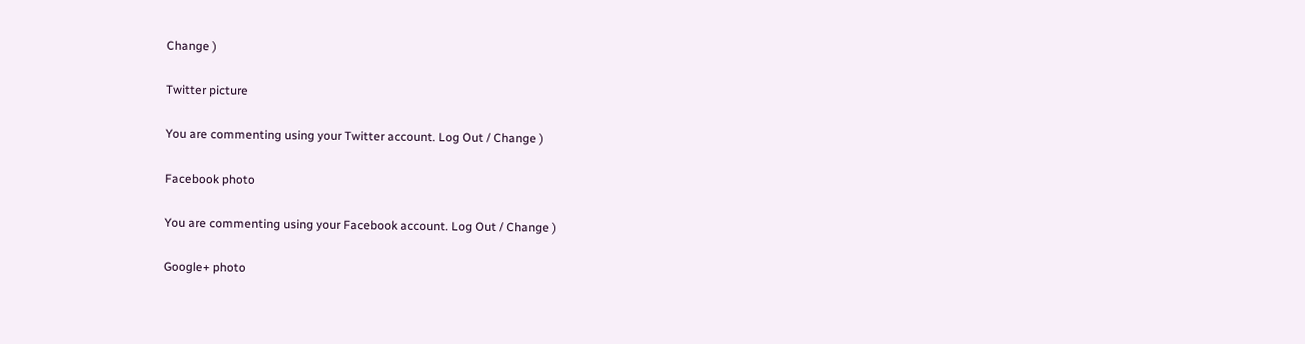Change )

Twitter picture

You are commenting using your Twitter account. Log Out / Change )

Facebook photo

You are commenting using your Facebook account. Log Out / Change )

Google+ photo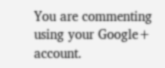You are commenting using your Google+ account.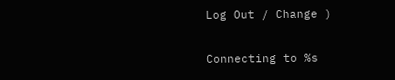Log Out / Change )

Connecting to %s